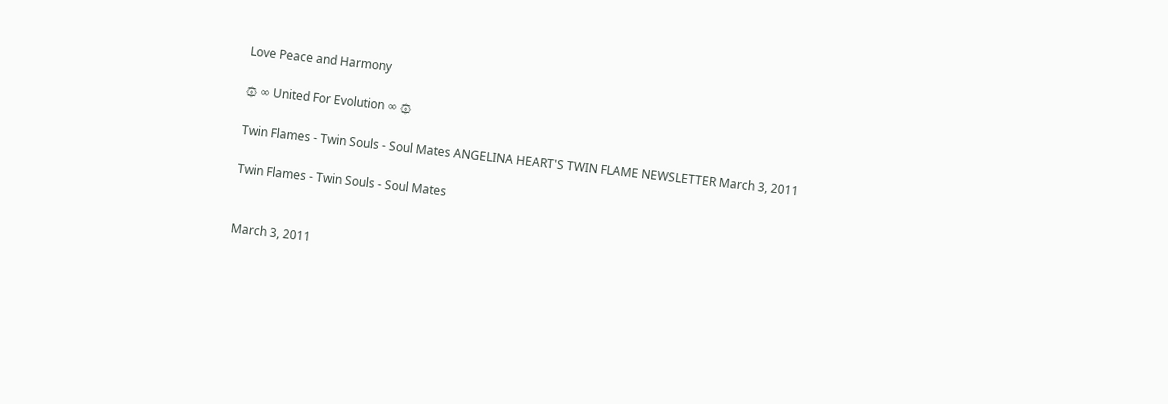Love Peace and Harmony

۞ ∞ United For Evolution ∞ ۞

Twin Flames - Twin Souls - Soul Mates ANGELINA HEART'S TWIN FLAME NEWSLETTER March 3, 2011

Twin Flames - Twin Souls - Soul Mates


March 3, 2011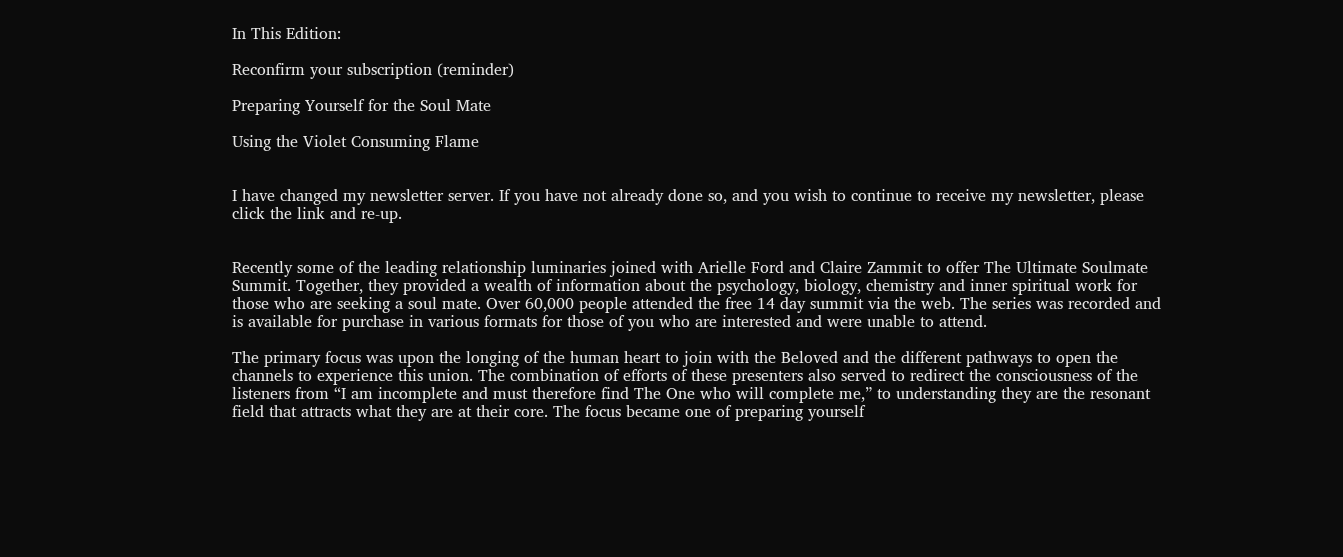In This Edition:

Reconfirm your subscription (reminder)

Preparing Yourself for the Soul Mate

Using the Violet Consuming Flame


I have changed my newsletter server. If you have not already done so, and you wish to continue to receive my newsletter, please click the link and re-up.


Recently some of the leading relationship luminaries joined with Arielle Ford and Claire Zammit to offer The Ultimate Soulmate Summit. Together, they provided a wealth of information about the psychology, biology, chemistry and inner spiritual work for those who are seeking a soul mate. Over 60,000 people attended the free 14 day summit via the web. The series was recorded and is available for purchase in various formats for those of you who are interested and were unable to attend.

The primary focus was upon the longing of the human heart to join with the Beloved and the different pathways to open the channels to experience this union. The combination of efforts of these presenters also served to redirect the consciousness of the listeners from “I am incomplete and must therefore find The One who will complete me,” to understanding they are the resonant field that attracts what they are at their core. The focus became one of preparing yourself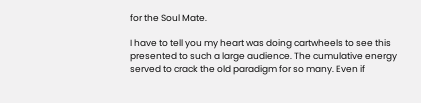for the Soul Mate.

I have to tell you my heart was doing cartwheels to see this presented to such a large audience. The cumulative energy served to crack the old paradigm for so many. Even if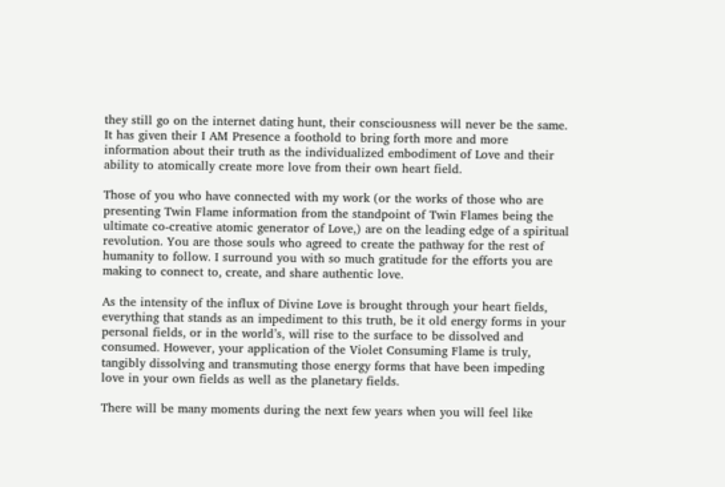they still go on the internet dating hunt, their consciousness will never be the same. It has given their I AM Presence a foothold to bring forth more and more information about their truth as the individualized embodiment of Love and their ability to atomically create more love from their own heart field.

Those of you who have connected with my work (or the works of those who are presenting Twin Flame information from the standpoint of Twin Flames being the ultimate co-creative atomic generator of Love,) are on the leading edge of a spiritual revolution. You are those souls who agreed to create the pathway for the rest of humanity to follow. I surround you with so much gratitude for the efforts you are making to connect to, create, and share authentic love.

As the intensity of the influx of Divine Love is brought through your heart fields, everything that stands as an impediment to this truth, be it old energy forms in your personal fields, or in the world’s, will rise to the surface to be dissolved and consumed. However, your application of the Violet Consuming Flame is truly, tangibly dissolving and transmuting those energy forms that have been impeding love in your own fields as well as the planetary fields.

There will be many moments during the next few years when you will feel like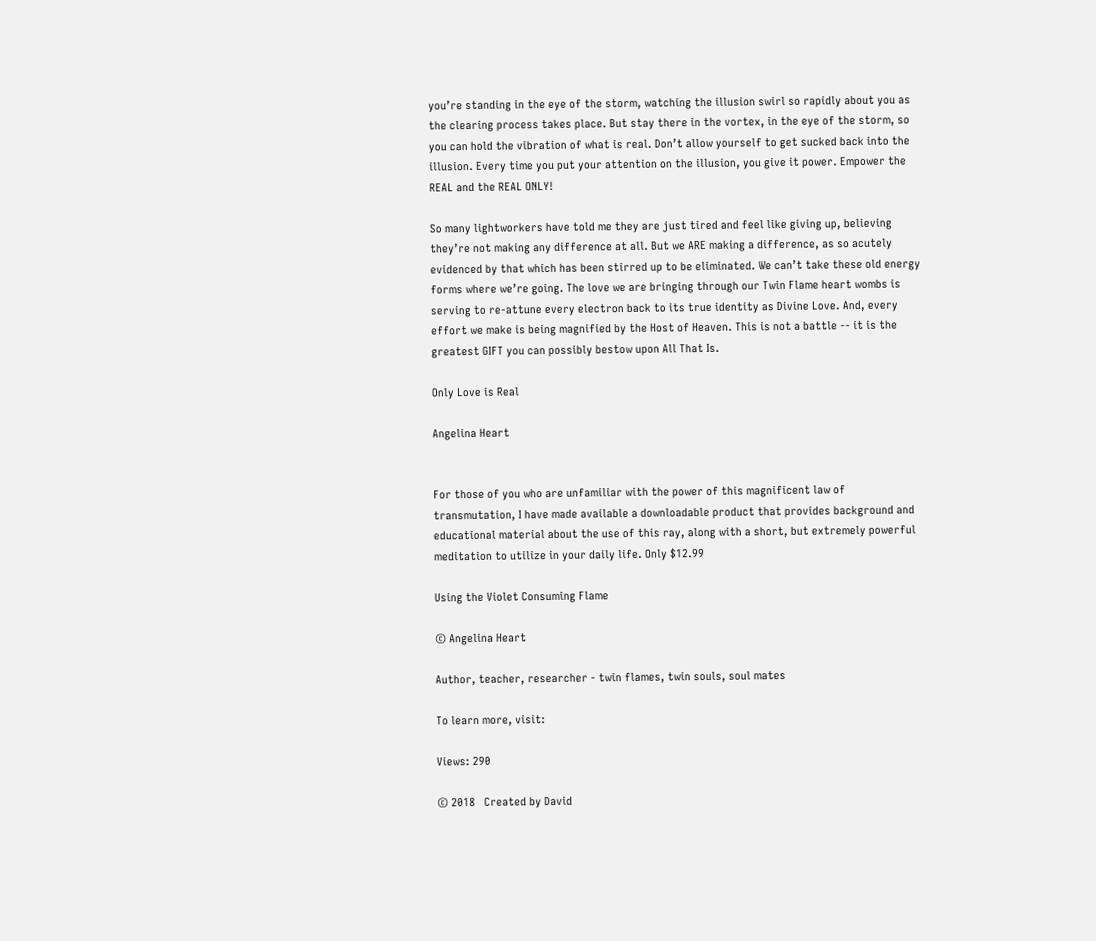you’re standing in the eye of the storm, watching the illusion swirl so rapidly about you as the clearing process takes place. But stay there in the vortex, in the eye of the storm, so you can hold the vibration of what is real. Don’t allow yourself to get sucked back into the illusion. Every time you put your attention on the illusion, you give it power. Empower the REAL and the REAL ONLY!

So many lightworkers have told me they are just tired and feel like giving up, believing they’re not making any difference at all. But we ARE making a difference, as so acutely evidenced by that which has been stirred up to be eliminated. We can’t take these old energy forms where we’re going. The love we are bringing through our Twin Flame heart wombs is serving to re-attune every electron back to its true identity as Divine Love. And, every effort we make is being magnified by the Host of Heaven. This is not a battle -- it is the greatest GIFT you can possibly bestow upon All That Is.

Only Love is Real

Angelina Heart


For those of you who are unfamiliar with the power of this magnificent law of transmutation, I have made available a downloadable product that provides background and educational material about the use of this ray, along with a short, but extremely powerful meditation to utilize in your daily life. Only $12.99

Using the Violet Consuming Flame

© Angelina Heart

Author, teacher, researcher - twin flames, twin souls, soul mates

To learn more, visit:

Views: 290

© 2018   Created by David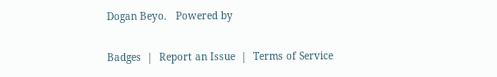Dogan Beyo.   Powered by

Badges  |  Report an Issue  |  Terms of Service